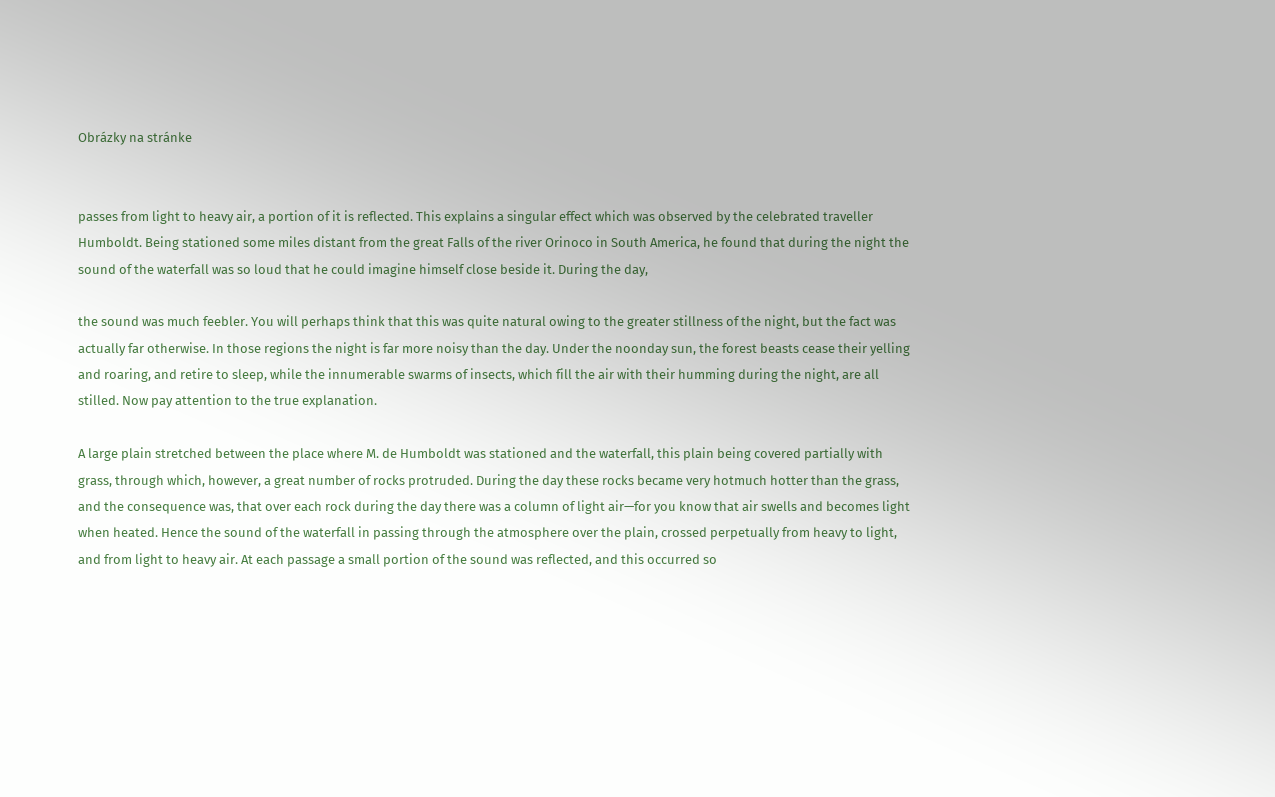Obrázky na stránke


passes from light to heavy air, a portion of it is reflected. This explains a singular effect which was observed by the celebrated traveller Humboldt. Being stationed some miles distant from the great Falls of the river Orinoco in South America, he found that during the night the sound of the waterfall was so loud that he could imagine himself close beside it. During the day,

the sound was much feebler. You will perhaps think that this was quite natural owing to the greater stillness of the night, but the fact was actually far otherwise. In those regions the night is far more noisy than the day. Under the noonday sun, the forest beasts cease their yelling and roaring, and retire to sleep, while the innumerable swarms of insects, which fill the air with their humming during the night, are all stilled. Now pay attention to the true explanation.

A large plain stretched between the place where M. de Humboldt was stationed and the waterfall, this plain being covered partially with grass, through which, however, a great number of rocks protruded. During the day these rocks became very hotmuch hotter than the grass, and the consequence was, that over each rock during the day there was a column of light air—for you know that air swells and becomes light when heated. Hence the sound of the waterfall in passing through the atmosphere over the plain, crossed perpetually from heavy to light, and from light to heavy air. At each passage a small portion of the sound was reflected, and this occurred so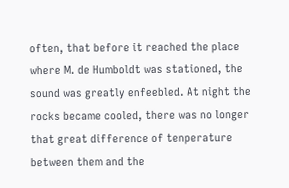often, that before it reached the place where M. de Humboldt was stationed, the sound was greatly enfeebled. At night the rocks became cooled, there was no longer that great difference of tenperature between them and the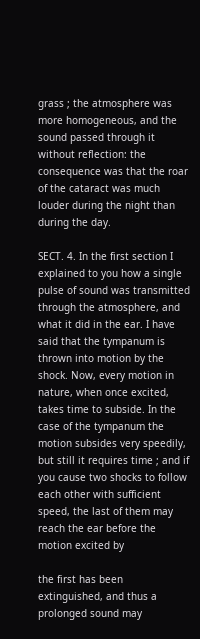grass ; the atmosphere was more homogeneous, and the sound passed through it without reflection: the consequence was that the roar of the cataract was much louder during the night than during the day.

SECT. 4. In the first section I explained to you how a single pulse of sound was transmitted through the atmosphere, and what it did in the ear. I have said that the tympanum is thrown into motion by the shock. Now, every motion in nature, when once excited, takes time to subside. In the case of the tympanum the motion subsides very speedily, but still it requires time ; and if you cause two shocks to follow each other with sufficient speed, the last of them may reach the ear before the motion excited by

the first has been extinguished, and thus a prolonged sound may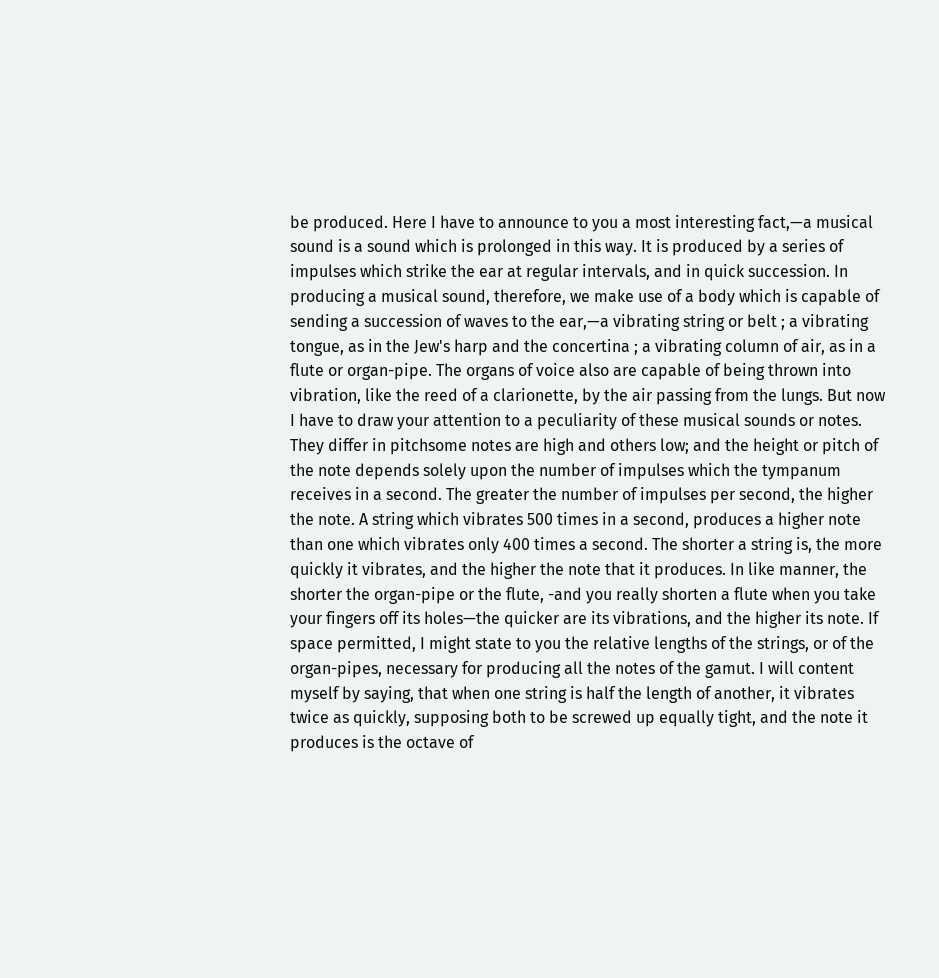be produced. Here I have to announce to you a most interesting fact,—a musical sound is a sound which is prolonged in this way. It is produced by a series of impulses which strike the ear at regular intervals, and in quick succession. In producing a musical sound, therefore, we make use of a body which is capable of sending a succession of waves to the ear,—a vibrating string or belt ; a vibrating tongue, as in the Jew's harp and the concertina ; a vibrating column of air, as in a flute or organ-pipe. The organs of voice also are capable of being thrown into vibration, like the reed of a clarionette, by the air passing from the lungs. But now I have to draw your attention to a peculiarity of these musical sounds or notes. They differ in pitchsome notes are high and others low; and the height or pitch of the note depends solely upon the number of impulses which the tympanum receives in a second. The greater the number of impulses per second, the higher the note. A string which vibrates 500 times in a second, produces a higher note than one which vibrates only 400 times a second. The shorter a string is, the more quickly it vibrates, and the higher the note that it produces. In like manner, the shorter the organ-pipe or the flute, -and you really shorten a flute when you take your fingers off its holes—the quicker are its vibrations, and the higher its note. If space permitted, I might state to you the relative lengths of the strings, or of the organ-pipes, necessary for producing all the notes of the gamut. I will content myself by saying, that when one string is half the length of another, it vibrates twice as quickly, supposing both to be screwed up equally tight, and the note it produces is the octave of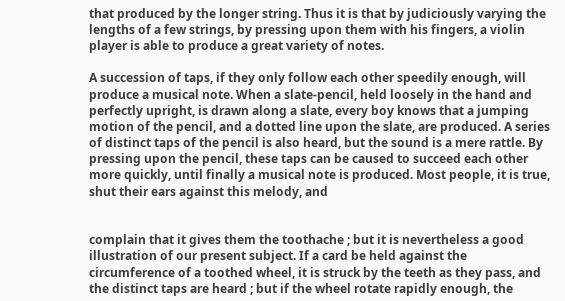that produced by the longer string. Thus it is that by judiciously varying the lengths of a few strings, by pressing upon them with his fingers, a violin player is able to produce a great variety of notes.

A succession of taps, if they only follow each other speedily enough, will produce a musical note. When a slate-pencil, held loosely in the hand and perfectly upright, is drawn along a slate, every boy knows that a jumping motion of the pencil, and a dotted line upon the slate, are produced. A series of distinct taps of the pencil is also heard, but the sound is a mere rattle. By pressing upon the pencil, these taps can be caused to succeed each other more quickly, until finally a musical note is produced. Most people, it is true, shut their ears against this melody, and


complain that it gives them the toothache ; but it is nevertheless a good illustration of our present subject. If a card be held against the circumference of a toothed wheel, it is struck by the teeth as they pass, and the distinct taps are heard ; but if the wheel rotate rapidly enough, the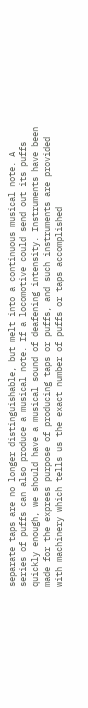separate taps are no longer distinguishable, but melt into a continuous musical note. A series of puffs can also produce a musical note. If a locomotive could send out its puffs quickly enough, we should have a musical sound of deafening intensity. Instruments have been made for the express purpose of producing taps or puffs, and such instruments are provided with machinery which tells us the exact number of puffs or taps accomplished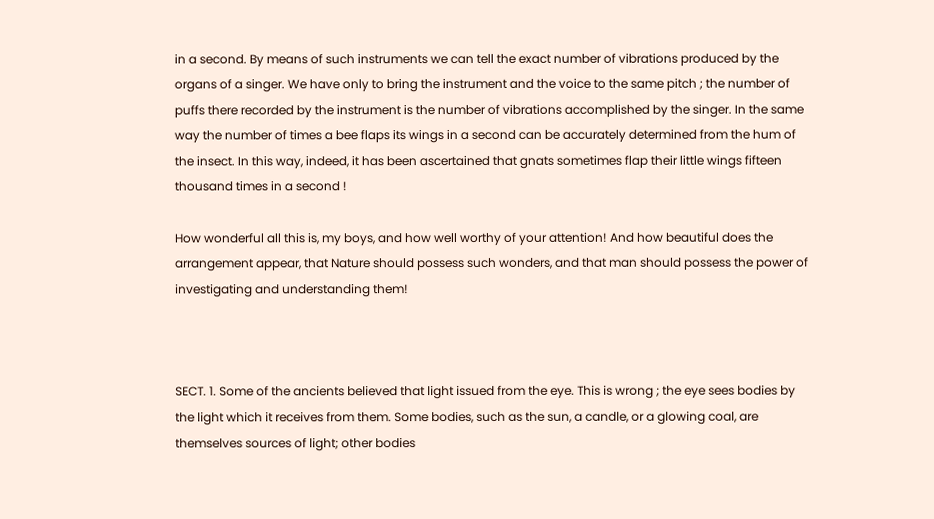in a second. By means of such instruments we can tell the exact number of vibrations produced by the organs of a singer. We have only to bring the instrument and the voice to the same pitch ; the number of puffs there recorded by the instrument is the number of vibrations accomplished by the singer. In the same way the number of times a bee flaps its wings in a second can be accurately determined from the hum of the insect. In this way, indeed, it has been ascertained that gnats sometimes flap their little wings fifteen thousand times in a second !

How wonderful all this is, my boys, and how well worthy of your attention! And how beautiful does the arrangement appear, that Nature should possess such wonders, and that man should possess the power of investigating and understanding them!



SECT. 1. Some of the ancients believed that light issued from the eye. This is wrong ; the eye sees bodies by the light which it receives from them. Some bodies, such as the sun, a candle, or a glowing coal, are themselves sources of light; other bodies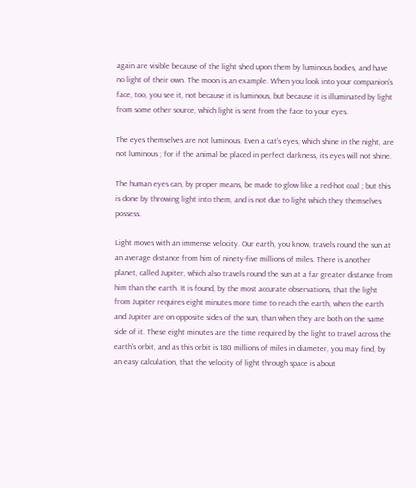again are visible because of the light shed upon them by luminous bodies, and have no light of their own. The moon is an example. When you look into your companion's face, too, you see it, not because it is luminous, but because it is illuminated by light from some other source, which light is sent from the face to your eyes.

The eyes themselves are not luminous. Even a cat's eyes, which shine in the night, are not luminous ; for if the animal be placed in perfect darkness, its eyes will not shine.

The human eyes can, by proper means, be made to glow like a red-hot coal ; but this is done by throwing light into them, and is not due to light which they themselves possess.

Light moves with an immense velocity. Our earth, you know, travels round the sun at an average distance from him of ninety-five millions of miles. There is another planet, called Jupiter, which also travels round the sun at a far greater distance from him than the earth. It is found, by the most accurate observations, that the light from Jupiter requires eight minutes more time to reach the earth, when the earth and Jupiter are on opposite sides of the sun, than when they are both on the same side of it. These eight minutes are the time required by the light to travel across the earth's orbit, and as this orbit is 180 millions of miles in diameter, you may find, by an easy calculation, that the velocity of light through space is about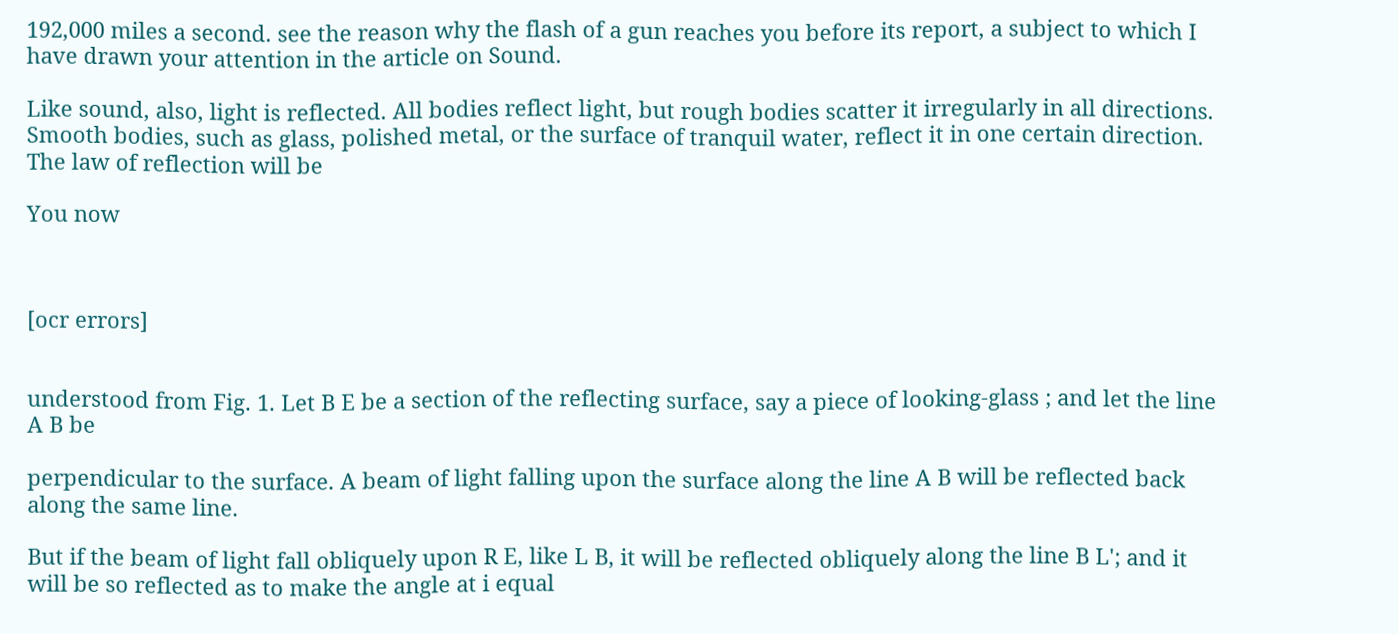192,000 miles a second. see the reason why the flash of a gun reaches you before its report, a subject to which I have drawn your attention in the article on Sound.

Like sound, also, light is reflected. All bodies reflect light, but rough bodies scatter it irregularly in all directions. Smooth bodies, such as glass, polished metal, or the surface of tranquil water, reflect it in one certain direction. The law of reflection will be

You now



[ocr errors]


understood from Fig. 1. Let B E be a section of the reflecting surface, say a piece of looking-glass ; and let the line A B be

perpendicular to the surface. A beam of light falling upon the surface along the line A B will be reflected back along the same line.

But if the beam of light fall obliquely upon R E, like L B, it will be reflected obliquely along the line B L'; and it will be so reflected as to make the angle at i equal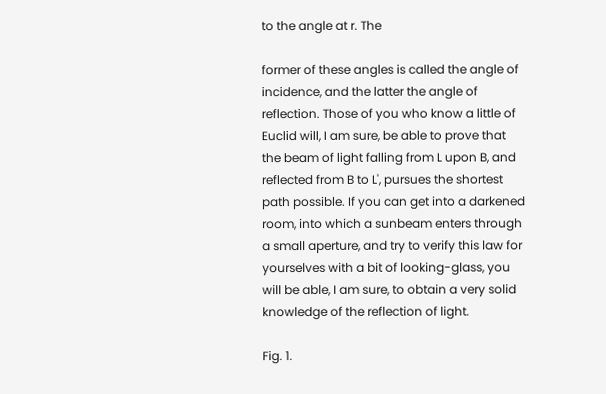to the angle at r. The

former of these angles is called the angle of incidence, and the latter the angle of reflection. Those of you who know a little of Euclid will, I am sure, be able to prove that the beam of light falling from L upon B, and reflected from B to L', pursues the shortest path possible. If you can get into a darkened room, into which a sunbeam enters through a small aperture, and try to verify this law for yourselves with a bit of looking-glass, you will be able, I am sure, to obtain a very solid knowledge of the reflection of light.

Fig. 1.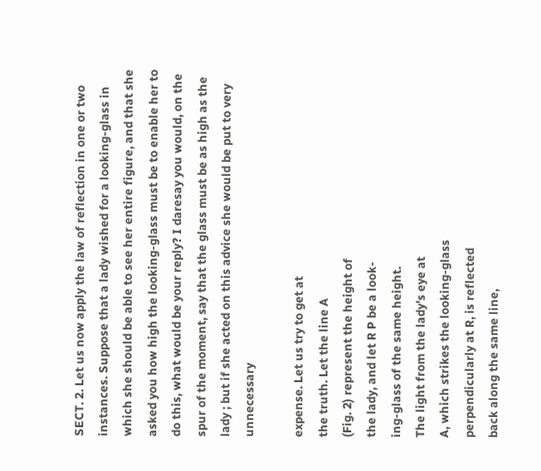SECT. 2. Let us now apply the law of reflection in one or two instances. Suppose that a lady wished for a looking-glass in which she should be able to see her entire figure, and that she asked you how high the looking-glass must be to enable her to do this, what would be your reply? I daresay you would, on the spur of the moment, say that the glass must be as high as the lady ; but if she acted on this advice she would be put to very unnecessary

expense. Let us try to get at
the truth. Let the line A
(Fig. 2) represent the height of
the lady, and let R P be a look-
ing-glass of the same height.
The light from the lady's eye at
A, which strikes the looking-glass
perpendicularly at R, is reflected
back along the same line,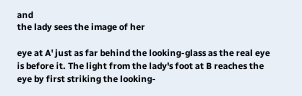and
the lady sees the image of her

eye at A' just as far behind the looking-glass as the real eye is before it. The light from the lady's foot at B reaches the eye by first striking the looking-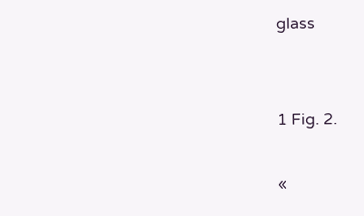glass


1 Fig. 2.

«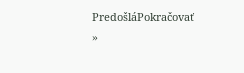PredošláPokračovať »